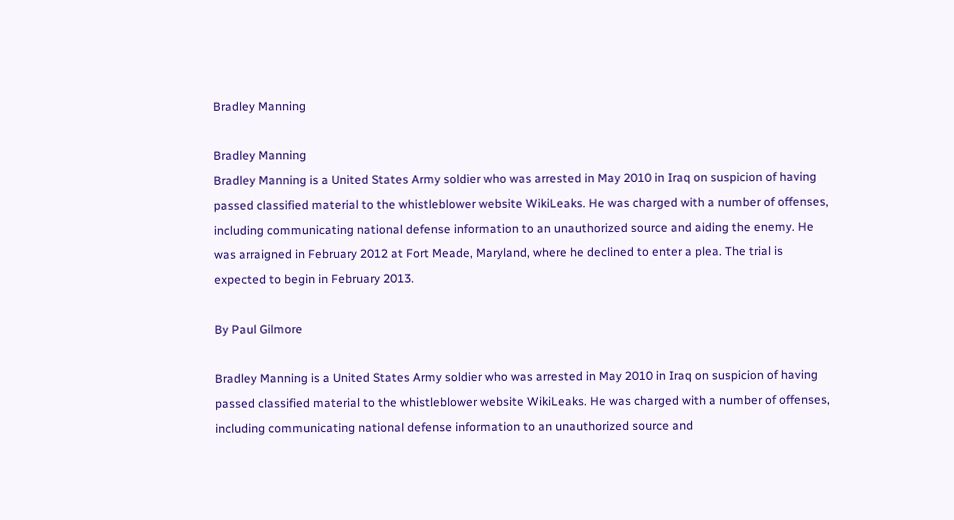Bradley Manning

Bradley Manning
Bradley Manning is a United States Army soldier who was arrested in May 2010 in Iraq on suspicion of having passed classified material to the whistleblower website WikiLeaks. He was charged with a number of offenses, including communicating national defense information to an unauthorized source and aiding the enemy. He was arraigned in February 2012 at Fort Meade, Maryland, where he declined to enter a plea. The trial is expected to begin in February 2013.

By Paul Gilmore

Bradley Manning is a United States Army soldier who was arrested in May 2010 in Iraq on suspicion of having passed classified material to the whistleblower website WikiLeaks. He was charged with a number of offenses, including communicating national defense information to an unauthorized source and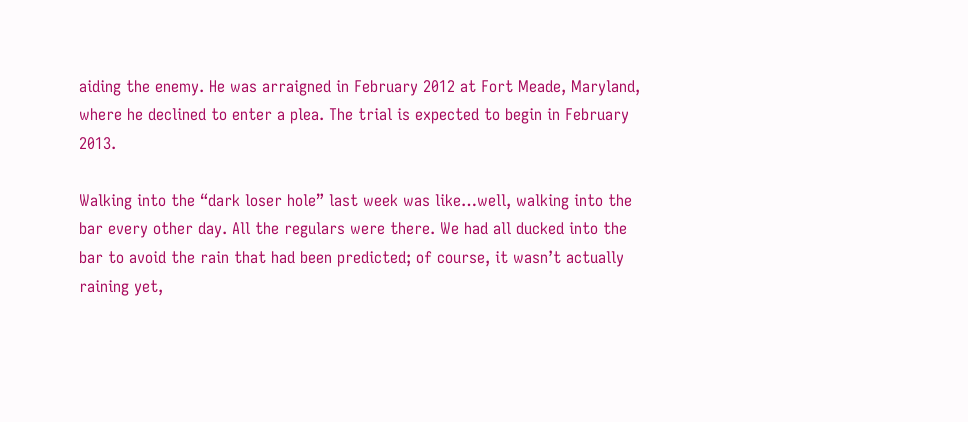aiding the enemy. He was arraigned in February 2012 at Fort Meade, Maryland, where he declined to enter a plea. The trial is expected to begin in February 2013.

Walking into the “dark loser hole” last week was like…well, walking into the bar every other day. All the regulars were there. We had all ducked into the bar to avoid the rain that had been predicted; of course, it wasn’t actually raining yet,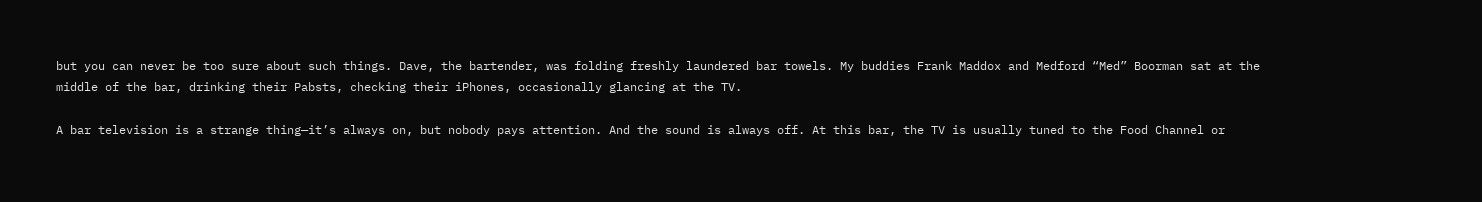but you can never be too sure about such things. Dave, the bartender, was folding freshly laundered bar towels. My buddies Frank Maddox and Medford “Med” Boorman sat at the middle of the bar, drinking their Pabsts, checking their iPhones, occasionally glancing at the TV.

A bar television is a strange thing—it’s always on, but nobody pays attention. And the sound is always off. At this bar, the TV is usually tuned to the Food Channel or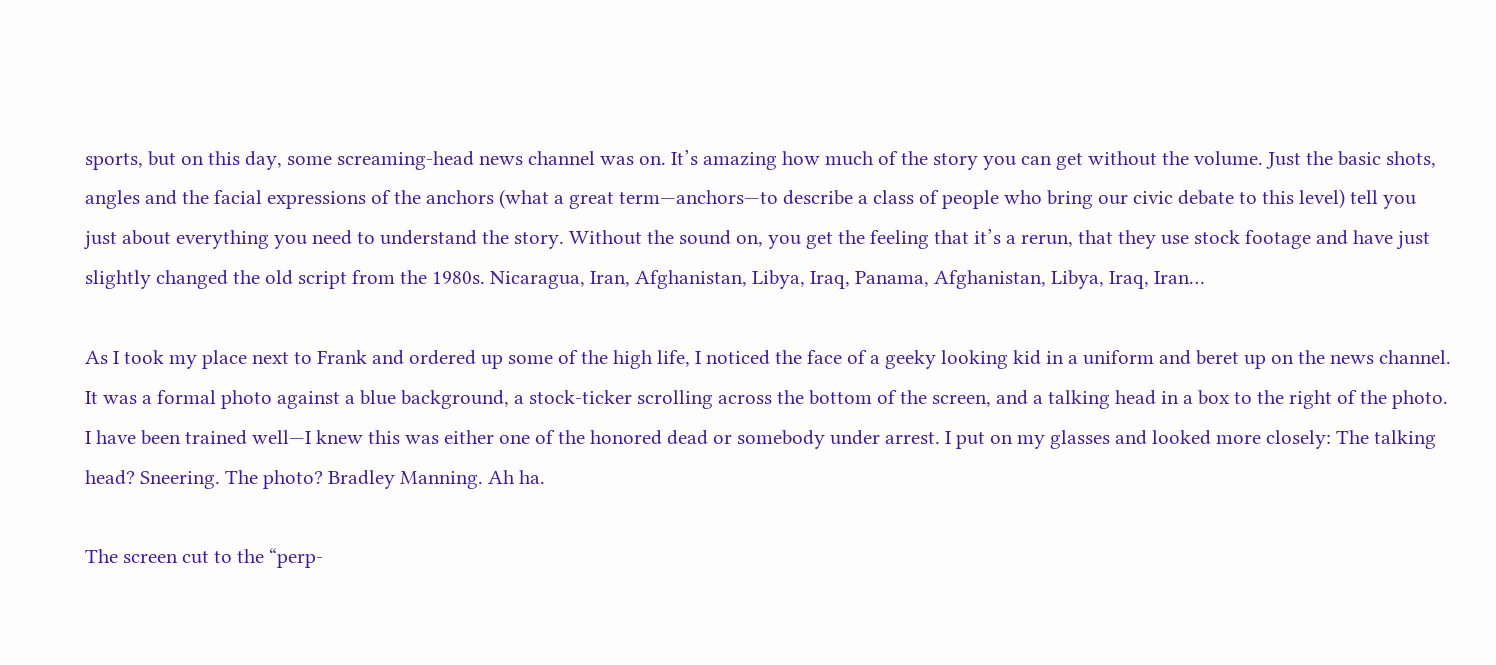sports, but on this day, some screaming-head news channel was on. It’s amazing how much of the story you can get without the volume. Just the basic shots, angles and the facial expressions of the anchors (what a great term—anchors—to describe a class of people who bring our civic debate to this level) tell you just about everything you need to understand the story. Without the sound on, you get the feeling that it’s a rerun, that they use stock footage and have just slightly changed the old script from the 1980s. Nicaragua, Iran, Afghanistan, Libya, Iraq, Panama, Afghanistan, Libya, Iraq, Iran…

As I took my place next to Frank and ordered up some of the high life, I noticed the face of a geeky looking kid in a uniform and beret up on the news channel. It was a formal photo against a blue background, a stock-ticker scrolling across the bottom of the screen, and a talking head in a box to the right of the photo. I have been trained well—I knew this was either one of the honored dead or somebody under arrest. I put on my glasses and looked more closely: The talking head? Sneering. The photo? Bradley Manning. Ah ha.

The screen cut to the “perp-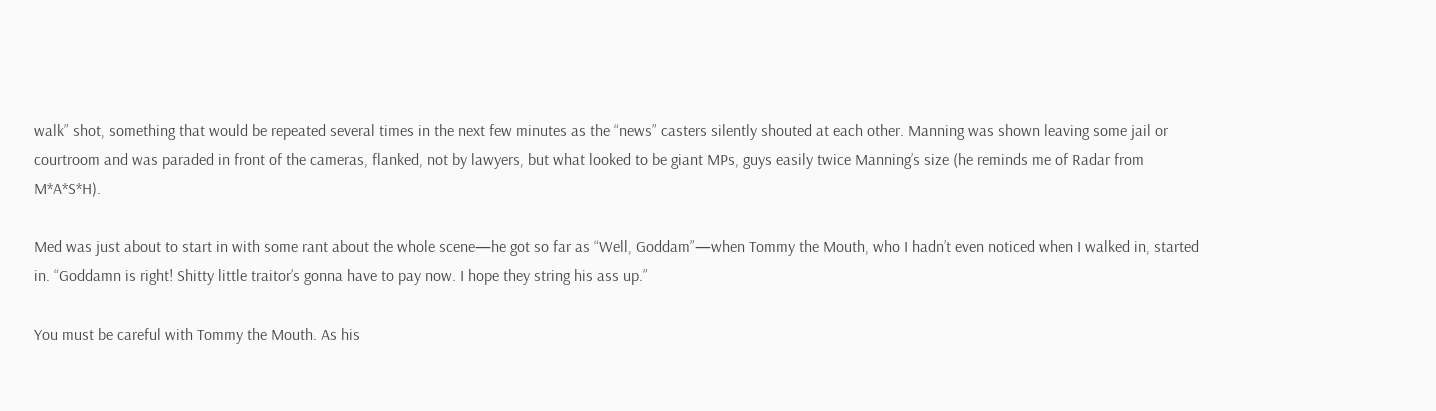walk” shot, something that would be repeated several times in the next few minutes as the “news” casters silently shouted at each other. Manning was shown leaving some jail or courtroom and was paraded in front of the cameras, flanked, not by lawyers, but what looked to be giant MPs, guys easily twice Manning’s size (he reminds me of Radar from M*A*S*H).

Med was just about to start in with some rant about the whole scene—he got so far as “Well, Goddam”—when Tommy the Mouth, who I hadn’t even noticed when I walked in, started in. “Goddamn is right! Shitty little traitor’s gonna have to pay now. I hope they string his ass up.”

You must be careful with Tommy the Mouth. As his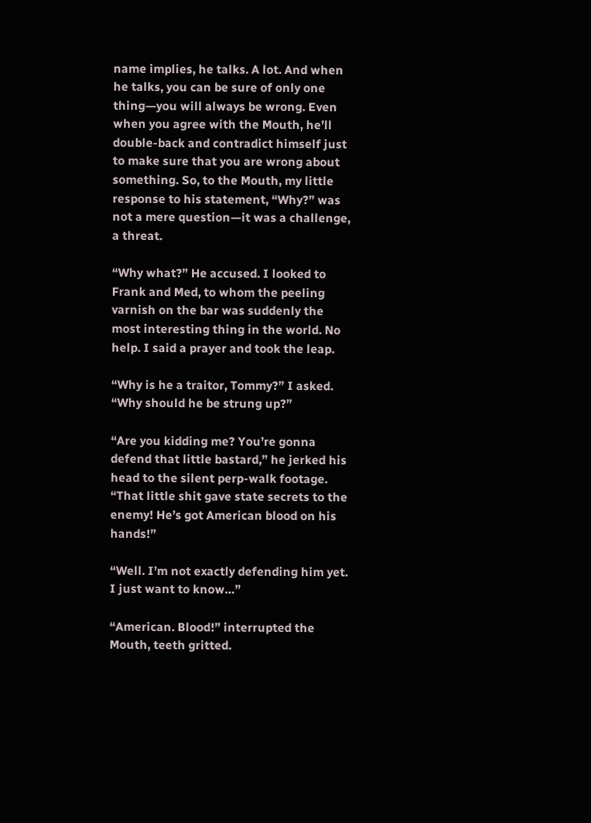name implies, he talks. A lot. And when he talks, you can be sure of only one thing—you will always be wrong. Even when you agree with the Mouth, he’ll double-back and contradict himself just to make sure that you are wrong about something. So, to the Mouth, my little response to his statement, “Why?” was not a mere question—it was a challenge, a threat.

“Why what?” He accused. I looked to Frank and Med, to whom the peeling varnish on the bar was suddenly the most interesting thing in the world. No help. I said a prayer and took the leap.

“Why is he a traitor, Tommy?” I asked. “Why should he be strung up?”

“Are you kidding me? You’re gonna defend that little bastard,” he jerked his head to the silent perp-walk footage. “That little shit gave state secrets to the enemy! He’s got American blood on his hands!”

“Well. I’m not exactly defending him yet. I just want to know…”

“American. Blood!” interrupted the Mouth, teeth gritted.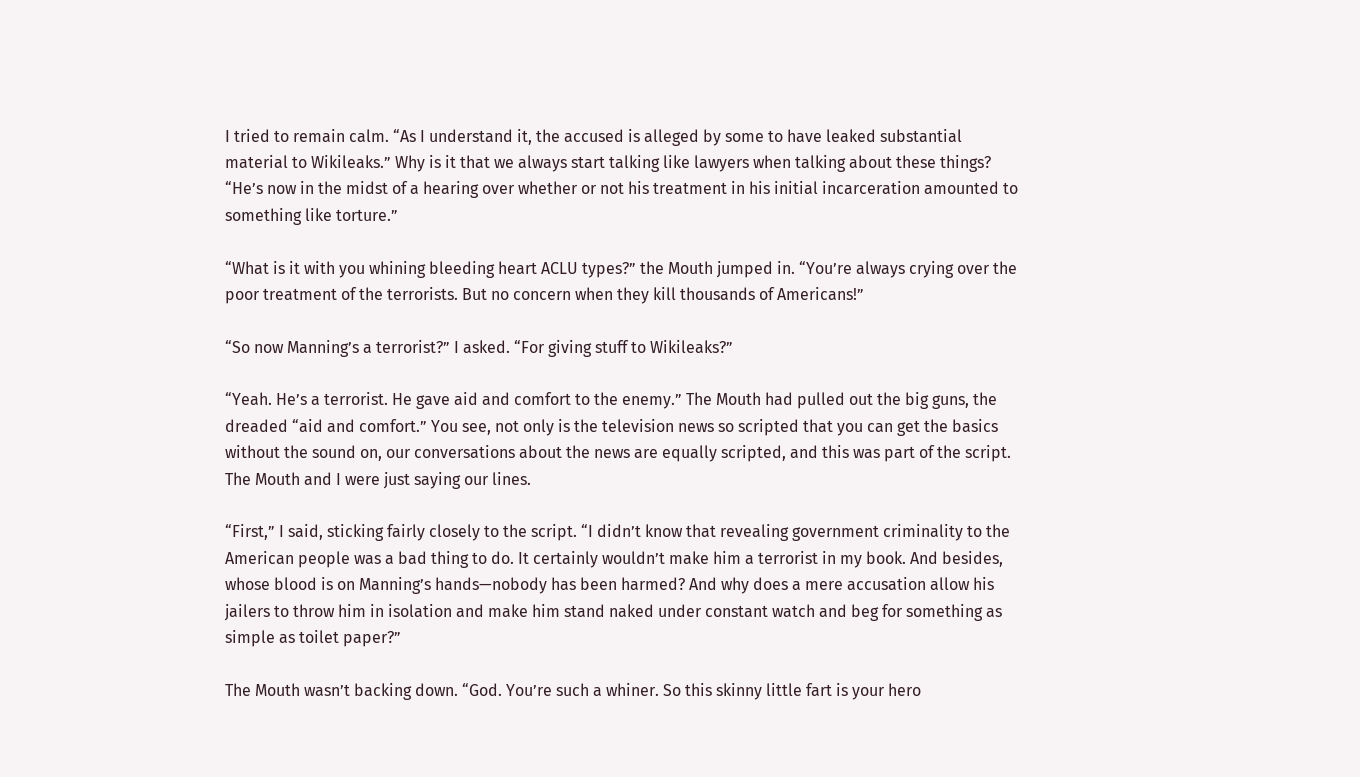I tried to remain calm. “As I understand it, the accused is alleged by some to have leaked substantial material to Wikileaks.” Why is it that we always start talking like lawyers when talking about these things? “He’s now in the midst of a hearing over whether or not his treatment in his initial incarceration amounted to something like torture.”

“What is it with you whining bleeding heart ACLU types?” the Mouth jumped in. “You’re always crying over the poor treatment of the terrorists. But no concern when they kill thousands of Americans!”

“So now Manning’s a terrorist?” I asked. “For giving stuff to Wikileaks?”

“Yeah. He’s a terrorist. He gave aid and comfort to the enemy.” The Mouth had pulled out the big guns, the dreaded “aid and comfort.” You see, not only is the television news so scripted that you can get the basics without the sound on, our conversations about the news are equally scripted, and this was part of the script. The Mouth and I were just saying our lines.

“First,” I said, sticking fairly closely to the script. “I didn’t know that revealing government criminality to the American people was a bad thing to do. It certainly wouldn’t make him a terrorist in my book. And besides, whose blood is on Manning’s hands—nobody has been harmed? And why does a mere accusation allow his jailers to throw him in isolation and make him stand naked under constant watch and beg for something as simple as toilet paper?”

The Mouth wasn’t backing down. “God. You’re such a whiner. So this skinny little fart is your hero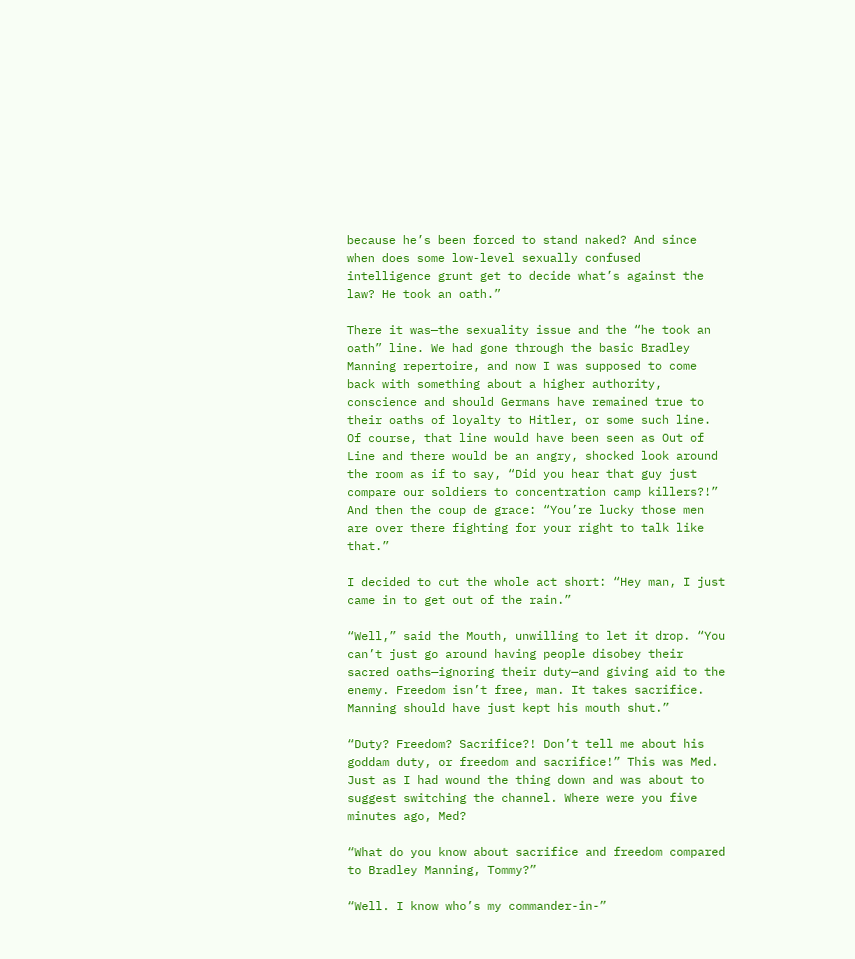because he’s been forced to stand naked? And since when does some low-level sexually confused intelligence grunt get to decide what’s against the law? He took an oath.”

There it was—the sexuality issue and the “he took an oath” line. We had gone through the basic Bradley Manning repertoire, and now I was supposed to come back with something about a higher authority, conscience and should Germans have remained true to their oaths of loyalty to Hitler, or some such line. Of course, that line would have been seen as Out of Line and there would be an angry, shocked look around the room as if to say, “Did you hear that guy just compare our soldiers to concentration camp killers?!” And then the coup de grace: “You’re lucky those men are over there fighting for your right to talk like that.”

I decided to cut the whole act short: “Hey man, I just came in to get out of the rain.”

“Well,” said the Mouth, unwilling to let it drop. “You can’t just go around having people disobey their sacred oaths—ignoring their duty—and giving aid to the enemy. Freedom isn’t free, man. It takes sacrifice. Manning should have just kept his mouth shut.”

“Duty? Freedom? Sacrifice?! Don’t tell me about his goddam duty, or freedom and sacrifice!” This was Med. Just as I had wound the thing down and was about to suggest switching the channel. Where were you five minutes ago, Med?

“What do you know about sacrifice and freedom compared to Bradley Manning, Tommy?”

“Well. I know who’s my commander-in-”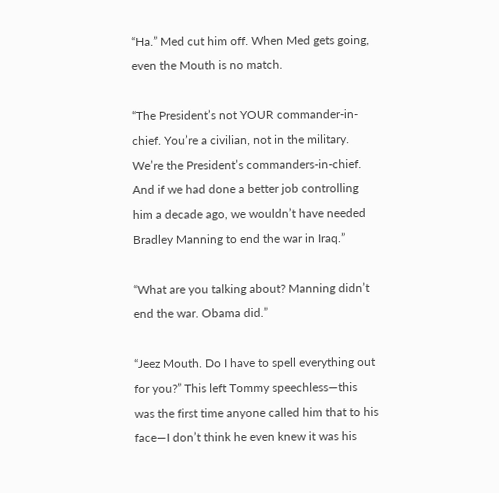“Ha.” Med cut him off. When Med gets going, even the Mouth is no match.

“The President’s not YOUR commander-in-chief. You’re a civilian, not in the military. We’re the President’s commanders-in-chief. And if we had done a better job controlling him a decade ago, we wouldn’t have needed Bradley Manning to end the war in Iraq.”

“What are you talking about? Manning didn’t end the war. Obama did.”

“Jeez Mouth. Do I have to spell everything out for you?” This left Tommy speechless—this was the first time anyone called him that to his face—I don’t think he even knew it was his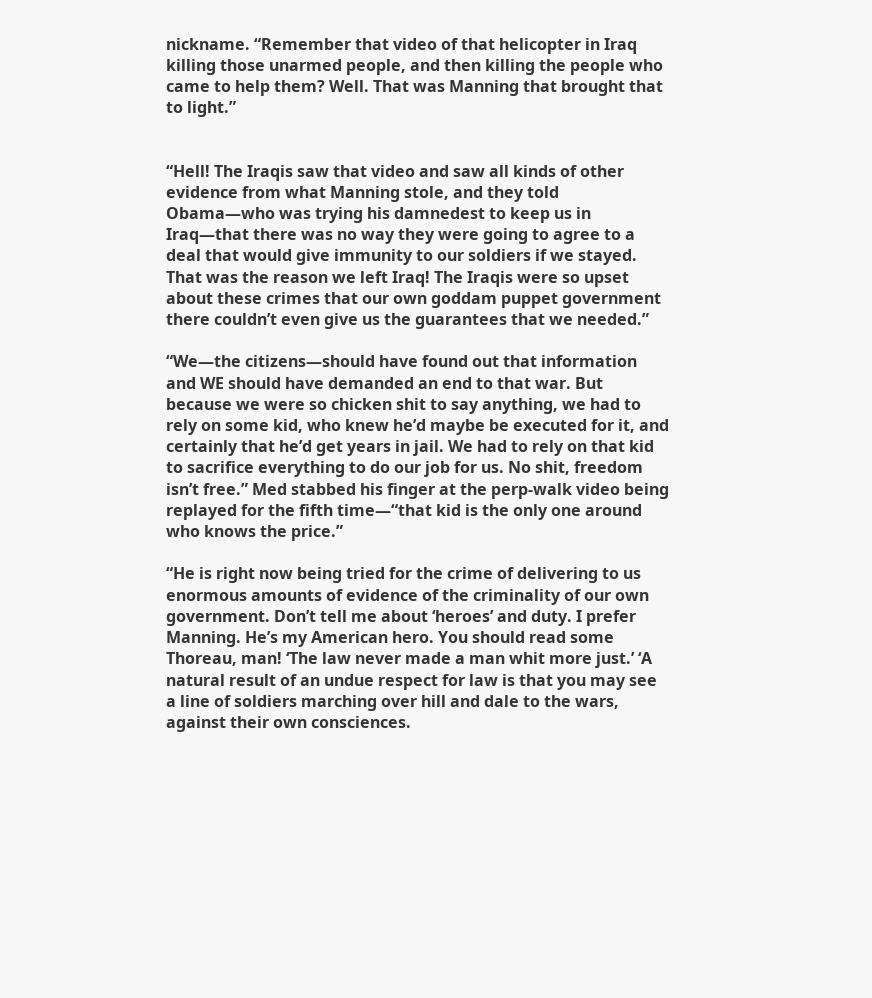nickname. “Remember that video of that helicopter in Iraq killing those unarmed people, and then killing the people who came to help them? Well. That was Manning that brought that to light.”


“Hell! The Iraqis saw that video and saw all kinds of other evidence from what Manning stole, and they told Obama—who was trying his damnedest to keep us in Iraq—that there was no way they were going to agree to a deal that would give immunity to our soldiers if we stayed. That was the reason we left Iraq! The Iraqis were so upset about these crimes that our own goddam puppet government there couldn’t even give us the guarantees that we needed.”

“We—the citizens—should have found out that information and WE should have demanded an end to that war. But because we were so chicken shit to say anything, we had to rely on some kid, who knew he’d maybe be executed for it, and certainly that he’d get years in jail. We had to rely on that kid to sacrifice everything to do our job for us. No shit, freedom isn’t free.” Med stabbed his finger at the perp-walk video being replayed for the fifth time—“that kid is the only one around who knows the price.”

“He is right now being tried for the crime of delivering to us enormous amounts of evidence of the criminality of our own government. Don’t tell me about ‘heroes’ and duty. I prefer Manning. He’s my American hero. You should read some Thoreau, man! ‘The law never made a man whit more just.’ ‘A natural result of an undue respect for law is that you may see a line of soldiers marching over hill and dale to the wars, against their own consciences.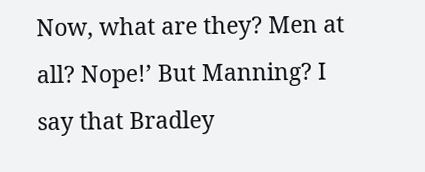Now, what are they? Men at all? Nope!’ But Manning? I say that Bradley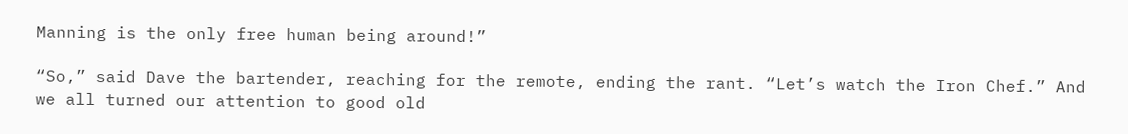Manning is the only free human being around!”

“So,” said Dave the bartender, reaching for the remote, ending the rant. “Let’s watch the Iron Chef.” And we all turned our attention to good old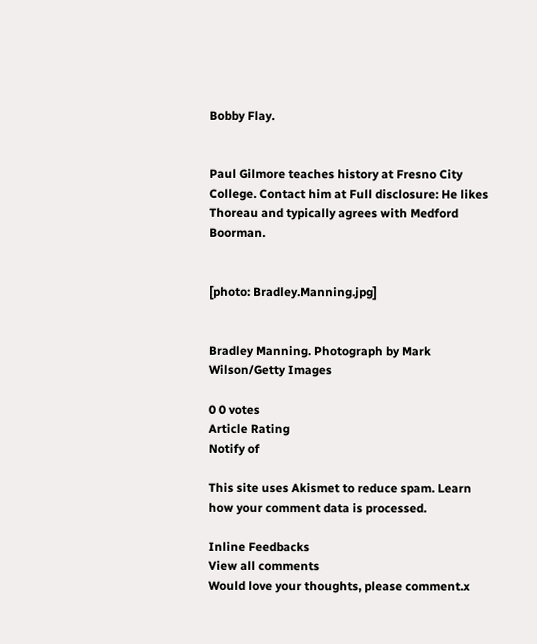Bobby Flay.


Paul Gilmore teaches history at Fresno City College. Contact him at Full disclosure: He likes Thoreau and typically agrees with Medford Boorman.


[photo: Bradley.Manning.jpg]


Bradley Manning. Photograph by Mark Wilson/Getty Images

0 0 votes
Article Rating
Notify of

This site uses Akismet to reduce spam. Learn how your comment data is processed.

Inline Feedbacks
View all comments
Would love your thoughts, please comment.x